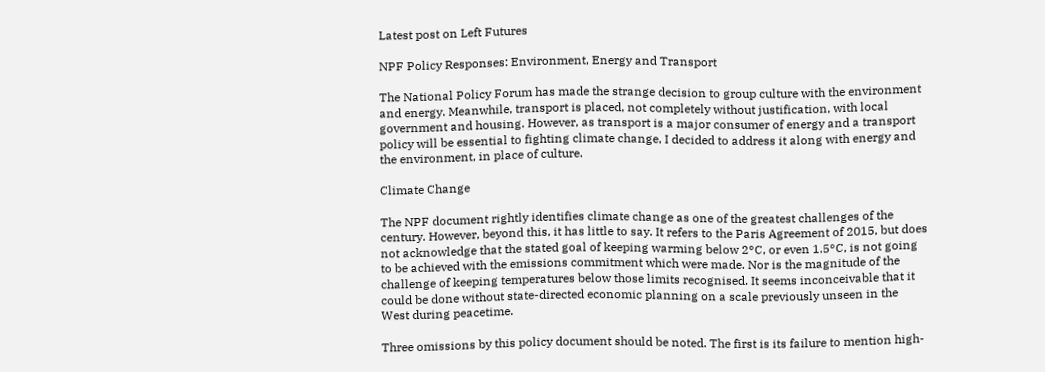Latest post on Left Futures

NPF Policy Responses: Environment, Energy and Transport

The National Policy Forum has made the strange decision to group culture with the environment and energy. Meanwhile, transport is placed, not completely without justification, with local government and housing. However, as transport is a major consumer of energy and a transport policy will be essential to fighting climate change, I decided to address it along with energy and the environment, in place of culture.

Climate Change

The NPF document rightly identifies climate change as one of the greatest challenges of the century. However, beyond this, it has little to say. It refers to the Paris Agreement of 2015, but does not acknowledge that the stated goal of keeping warming below 2°C, or even 1.5°C, is not going to be achieved with the emissions commitment which were made. Nor is the magnitude of the challenge of keeping temperatures below those limits recognised. It seems inconceivable that it could be done without state-directed economic planning on a scale previously unseen in the West during peacetime.

Three omissions by this policy document should be noted. The first is its failure to mention high-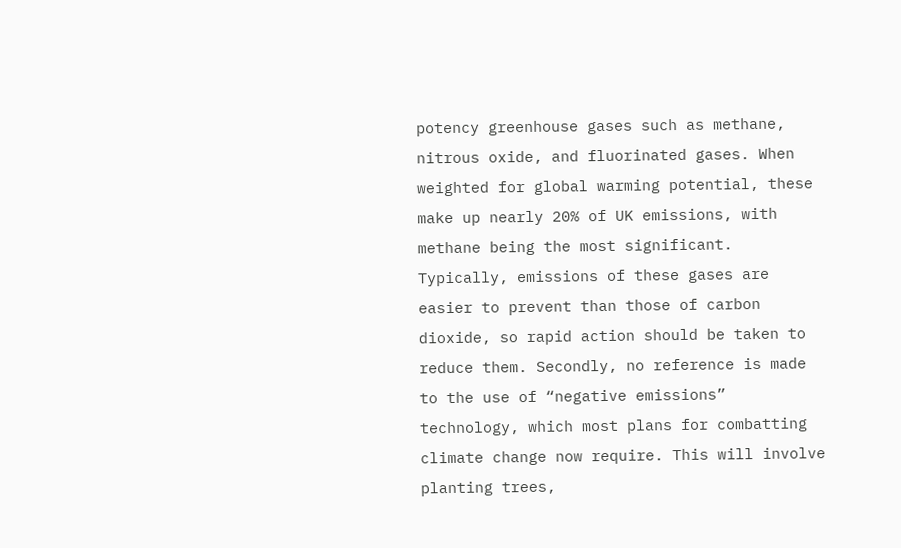potency greenhouse gases such as methane, nitrous oxide, and fluorinated gases. When weighted for global warming potential, these make up nearly 20% of UK emissions, with methane being the most significant. Typically, emissions of these gases are easier to prevent than those of carbon dioxide, so rapid action should be taken to reduce them. Secondly, no reference is made to the use of “negative emissions” technology, which most plans for combatting climate change now require. This will involve planting trees,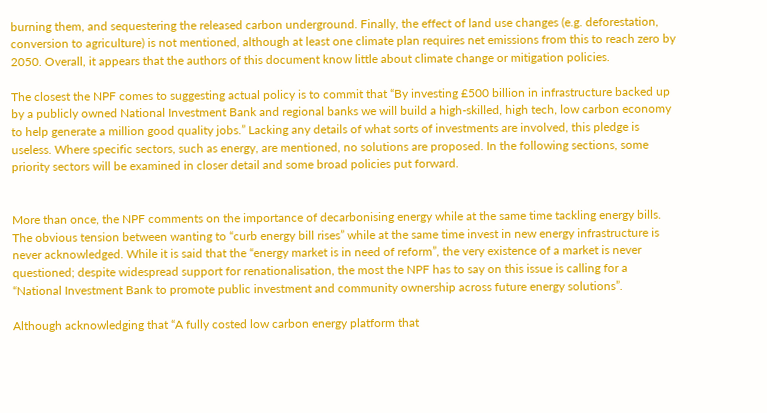burning them, and sequestering the released carbon underground. Finally, the effect of land use changes (e.g. deforestation, conversion to agriculture) is not mentioned, although at least one climate plan requires net emissions from this to reach zero by 2050. Overall, it appears that the authors of this document know little about climate change or mitigation policies.

The closest the NPF comes to suggesting actual policy is to commit that “By investing £500 billion in infrastructure backed up by a publicly owned National Investment Bank and regional banks we will build a high-skilled, high tech, low carbon economy to help generate a million good quality jobs.” Lacking any details of what sorts of investments are involved, this pledge is useless. Where specific sectors, such as energy, are mentioned, no solutions are proposed. In the following sections, some priority sectors will be examined in closer detail and some broad policies put forward.


More than once, the NPF comments on the importance of decarbonising energy while at the same time tackling energy bills. The obvious tension between wanting to “curb energy bill rises” while at the same time invest in new energy infrastructure is never acknowledged. While it is said that the “energy market is in need of reform”, the very existence of a market is never questioned; despite widespread support for renationalisation, the most the NPF has to say on this issue is calling for a “National Investment Bank to promote public investment and community ownership across future energy solutions”.

Although acknowledging that “A fully costed low carbon energy platform that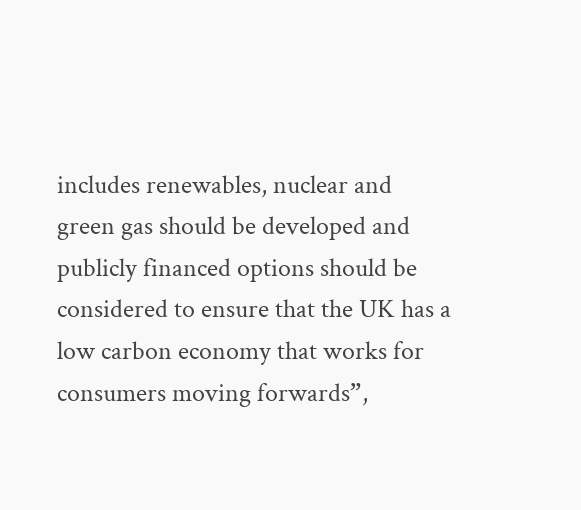includes renewables, nuclear and green gas should be developed and publicly financed options should be considered to ensure that the UK has a low carbon economy that works for consumers moving forwards”,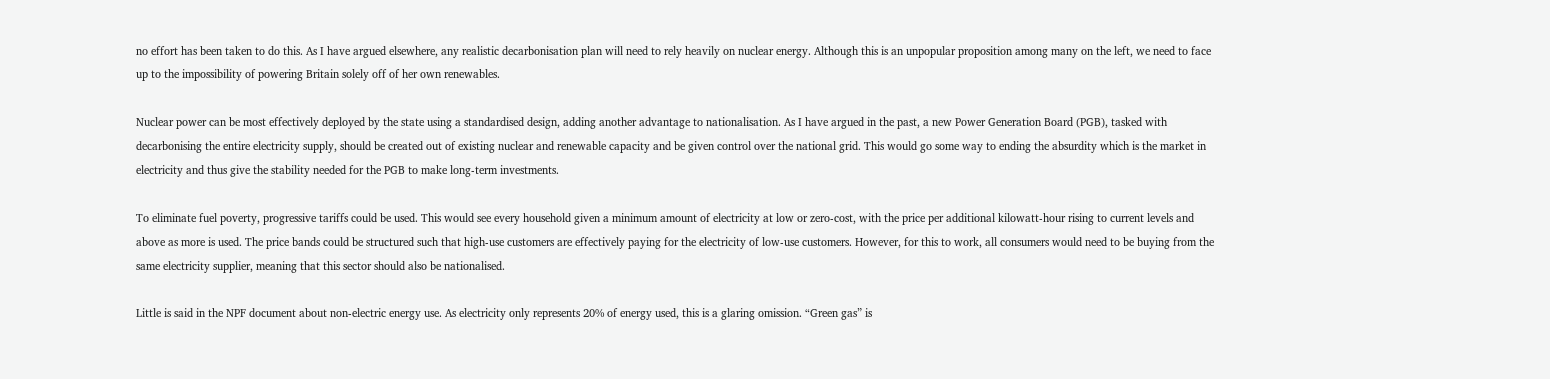no effort has been taken to do this. As I have argued elsewhere, any realistic decarbonisation plan will need to rely heavily on nuclear energy. Although this is an unpopular proposition among many on the left, we need to face up to the impossibility of powering Britain solely off of her own renewables.

Nuclear power can be most effectively deployed by the state using a standardised design, adding another advantage to nationalisation. As I have argued in the past, a new Power Generation Board (PGB), tasked with decarbonising the entire electricity supply, should be created out of existing nuclear and renewable capacity and be given control over the national grid. This would go some way to ending the absurdity which is the market in electricity and thus give the stability needed for the PGB to make long-term investments.

To eliminate fuel poverty, progressive tariffs could be used. This would see every household given a minimum amount of electricity at low or zero-cost, with the price per additional kilowatt-hour rising to current levels and above as more is used. The price bands could be structured such that high-use customers are effectively paying for the electricity of low-use customers. However, for this to work, all consumers would need to be buying from the same electricity supplier, meaning that this sector should also be nationalised.

Little is said in the NPF document about non-electric energy use. As electricity only represents 20% of energy used, this is a glaring omission. “Green gas” is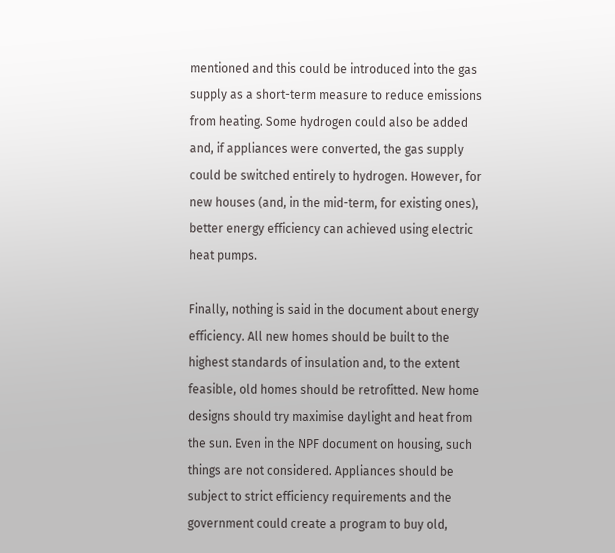mentioned and this could be introduced into the gas supply as a short-term measure to reduce emissions from heating. Some hydrogen could also be added and, if appliances were converted, the gas supply could be switched entirely to hydrogen. However, for new houses (and, in the mid-term, for existing ones), better energy efficiency can achieved using electric heat pumps.

Finally, nothing is said in the document about energy efficiency. All new homes should be built to the highest standards of insulation and, to the extent feasible, old homes should be retrofitted. New home designs should try maximise daylight and heat from the sun. Even in the NPF document on housing, such things are not considered. Appliances should be subject to strict efficiency requirements and the government could create a program to buy old,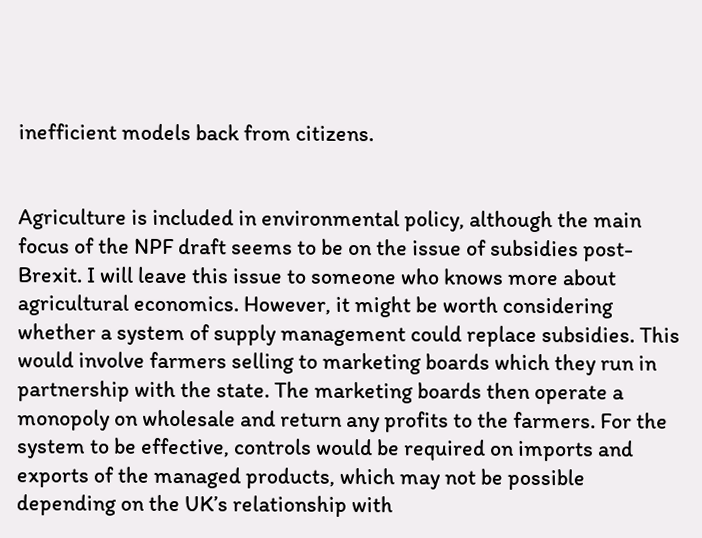inefficient models back from citizens.


Agriculture is included in environmental policy, although the main focus of the NPF draft seems to be on the issue of subsidies post-Brexit. I will leave this issue to someone who knows more about agricultural economics. However, it might be worth considering whether a system of supply management could replace subsidies. This would involve farmers selling to marketing boards which they run in partnership with the state. The marketing boards then operate a monopoly on wholesale and return any profits to the farmers. For the system to be effective, controls would be required on imports and exports of the managed products, which may not be possible depending on the UK’s relationship with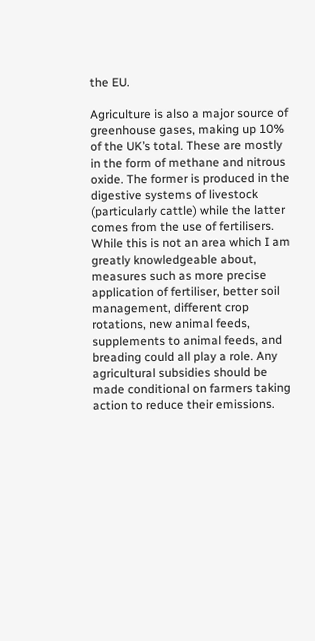the EU.

Agriculture is also a major source of greenhouse gases, making up 10% of the UK’s total. These are mostly in the form of methane and nitrous oxide. The former is produced in the digestive systems of livestock (particularly cattle) while the latter comes from the use of fertilisers. While this is not an area which I am greatly knowledgeable about, measures such as more precise application of fertiliser, better soil management, different crop rotations, new animal feeds, supplements to animal feeds, and breading could all play a role. Any agricultural subsidies should be made conditional on farmers taking action to reduce their emissions.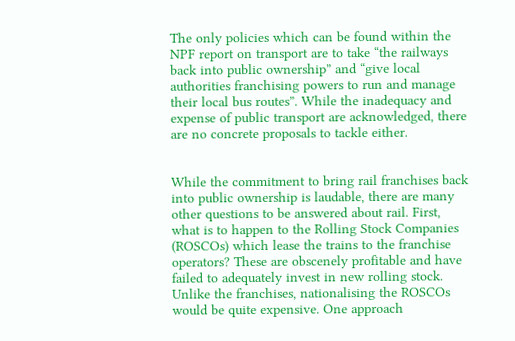The only policies which can be found within the NPF report on transport are to take “the railways back into public ownership” and “give local authorities franchising powers to run and manage their local bus routes”. While the inadequacy and expense of public transport are acknowledged, there are no concrete proposals to tackle either.


While the commitment to bring rail franchises back into public ownership is laudable, there are many other questions to be answered about rail. First, what is to happen to the Rolling Stock Companies (ROSCOs) which lease the trains to the franchise operators? These are obscenely profitable and have failed to adequately invest in new rolling stock. Unlike the franchises, nationalising the ROSCOs would be quite expensive. One approach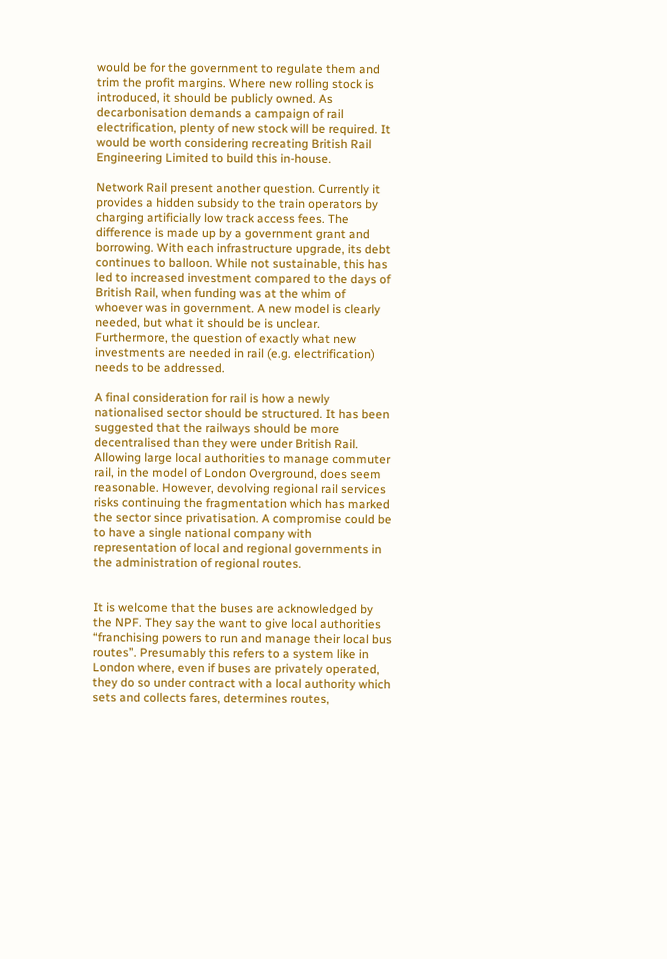would be for the government to regulate them and trim the profit margins. Where new rolling stock is introduced, it should be publicly owned. As decarbonisation demands a campaign of rail electrification, plenty of new stock will be required. It would be worth considering recreating British Rail Engineering Limited to build this in-house.

Network Rail present another question. Currently it provides a hidden subsidy to the train operators by charging artificially low track access fees. The difference is made up by a government grant and borrowing. With each infrastructure upgrade, its debt continues to balloon. While not sustainable, this has led to increased investment compared to the days of British Rail, when funding was at the whim of whoever was in government. A new model is clearly needed, but what it should be is unclear. Furthermore, the question of exactly what new investments are needed in rail (e.g. electrification) needs to be addressed.

A final consideration for rail is how a newly nationalised sector should be structured. It has been suggested that the railways should be more decentralised than they were under British Rail. Allowing large local authorities to manage commuter rail, in the model of London Overground, does seem reasonable. However, devolving regional rail services risks continuing the fragmentation which has marked the sector since privatisation. A compromise could be to have a single national company with representation of local and regional governments in the administration of regional routes.


It is welcome that the buses are acknowledged by the NPF. They say the want to give local authorities “franchising powers to run and manage their local bus routes”. Presumably this refers to a system like in London where, even if buses are privately operated, they do so under contract with a local authority which sets and collects fares, determines routes,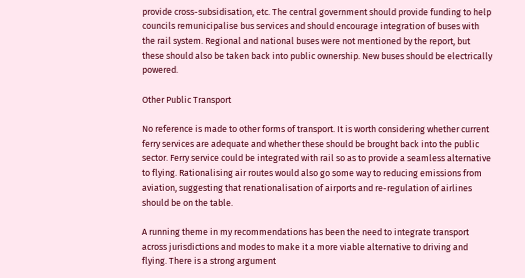provide cross-subsidisation, etc. The central government should provide funding to help councils remunicipalise bus services and should encourage integration of buses with the rail system. Regional and national buses were not mentioned by the report, but these should also be taken back into public ownership. New buses should be electrically powered.

Other Public Transport

No reference is made to other forms of transport. It is worth considering whether current ferry services are adequate and whether these should be brought back into the public sector. Ferry service could be integrated with rail so as to provide a seamless alternative to flying. Rationalising air routes would also go some way to reducing emissions from aviation, suggesting that renationalisation of airports and re-regulation of airlines should be on the table.

A running theme in my recommendations has been the need to integrate transport across jurisdictions and modes to make it a more viable alternative to driving and flying. There is a strong argument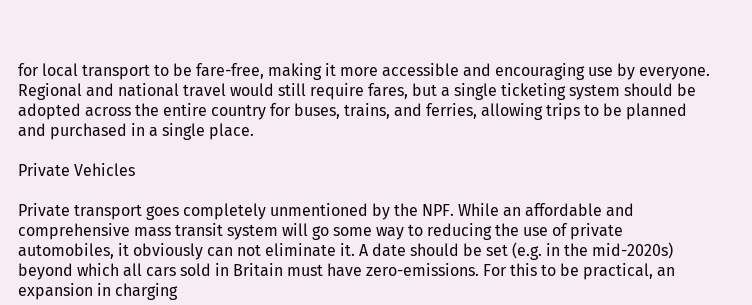for local transport to be fare-free, making it more accessible and encouraging use by everyone. Regional and national travel would still require fares, but a single ticketing system should be adopted across the entire country for buses, trains, and ferries, allowing trips to be planned and purchased in a single place.

Private Vehicles

Private transport goes completely unmentioned by the NPF. While an affordable and comprehensive mass transit system will go some way to reducing the use of private automobiles, it obviously can not eliminate it. A date should be set (e.g. in the mid-2020s) beyond which all cars sold in Britain must have zero-emissions. For this to be practical, an expansion in charging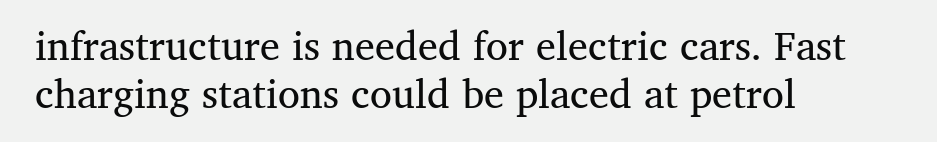infrastructure is needed for electric cars. Fast charging stations could be placed at petrol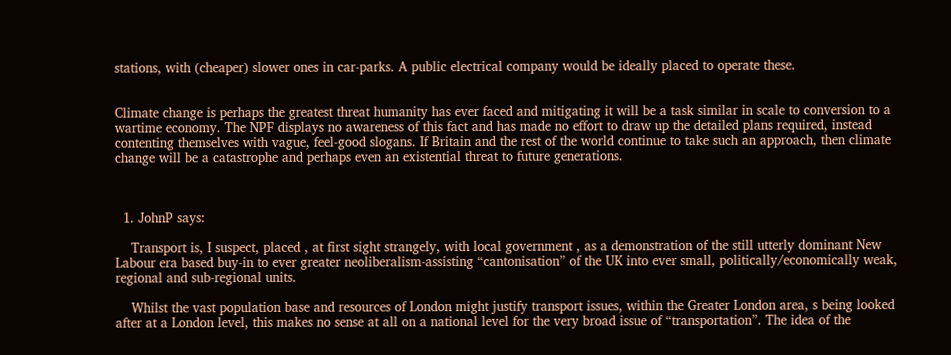stations, with (cheaper) slower ones in car-parks. A public electrical company would be ideally placed to operate these.


Climate change is perhaps the greatest threat humanity has ever faced and mitigating it will be a task similar in scale to conversion to a wartime economy. The NPF displays no awareness of this fact and has made no effort to draw up the detailed plans required, instead contenting themselves with vague, feel-good slogans. If Britain and the rest of the world continue to take such an approach, then climate change will be a catastrophe and perhaps even an existential threat to future generations.



  1. JohnP says:

    Transport is, I suspect, placed , at first sight strangely, with local government , as a demonstration of the still utterly dominant New Labour era based buy-in to ever greater neoliberalism-assisting “cantonisation” of the UK into ever small, politically/economically weak, regional and sub-regional units.

    Whilst the vast population base and resources of London might justify transport issues, within the Greater London area, s being looked after at a London level, this makes no sense at all on a national level for the very broad issue of “transportation”. The idea of the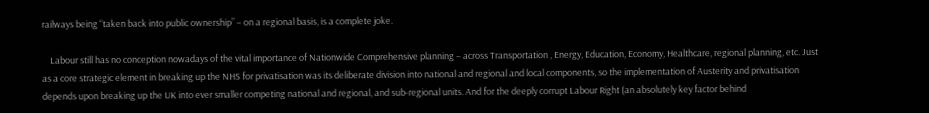railways being “taken back into public ownership” – on a regional basis, is a complete joke.

    Labour still has no conception nowadays of the vital importance of Nationwide Comprehensive planning – across Transportation , Energy, Education, Economy, Healthcare, regional planning, etc. Just as a core strategic element in breaking up the NHS for privatisation was its deliberate division into national and regional and local components, so the implementation of Austerity and privatisation depends upon breaking up the UK into ever smaller competing national and regional, and sub-regional units. And for the deeply corrupt Labour Right (an absolutely key factor behind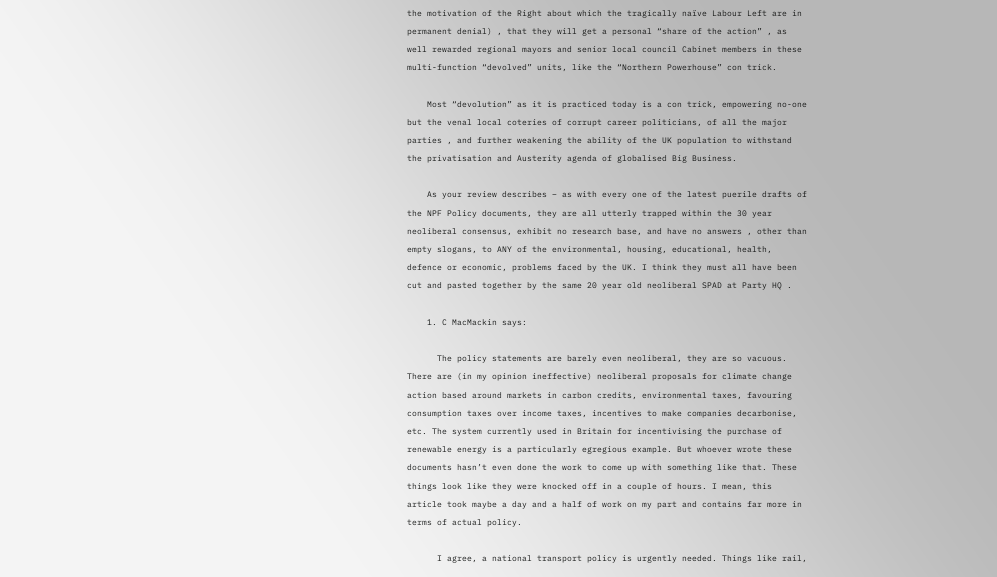the motivation of the Right about which the tragically naïve Labour Left are in permanent denial) , that they will get a personal “share of the action” , as well rewarded regional mayors and senior local council Cabinet members in these multi-function “devolved” units, like the “Northern Powerhouse” con trick.

    Most “devolution” as it is practiced today is a con trick, empowering no-one but the venal local coteries of corrupt career politicians, of all the major parties , and further weakening the ability of the UK population to withstand the privatisation and Austerity agenda of globalised Big Business.

    As your review describes – as with every one of the latest puerile drafts of the NPF Policy documents, they are all utterly trapped within the 30 year neoliberal consensus, exhibit no research base, and have no answers , other than empty slogans, to ANY of the environmental, housing, educational, health, defence or economic, problems faced by the UK. I think they must all have been cut and pasted together by the same 20 year old neoliberal SPAD at Party HQ .

    1. C MacMackin says:

      The policy statements are barely even neoliberal, they are so vacuous. There are (in my opinion ineffective) neoliberal proposals for climate change action based around markets in carbon credits, environmental taxes, favouring consumption taxes over income taxes, incentives to make companies decarbonise, etc. The system currently used in Britain for incentivising the purchase of renewable energy is a particularly egregious example. But whoever wrote these documents hasn’t even done the work to come up with something like that. These things look like they were knocked off in a couple of hours. I mean, this article took maybe a day and a half of work on my part and contains far more in terms of actual policy.

      I agree, a national transport policy is urgently needed. Things like rail,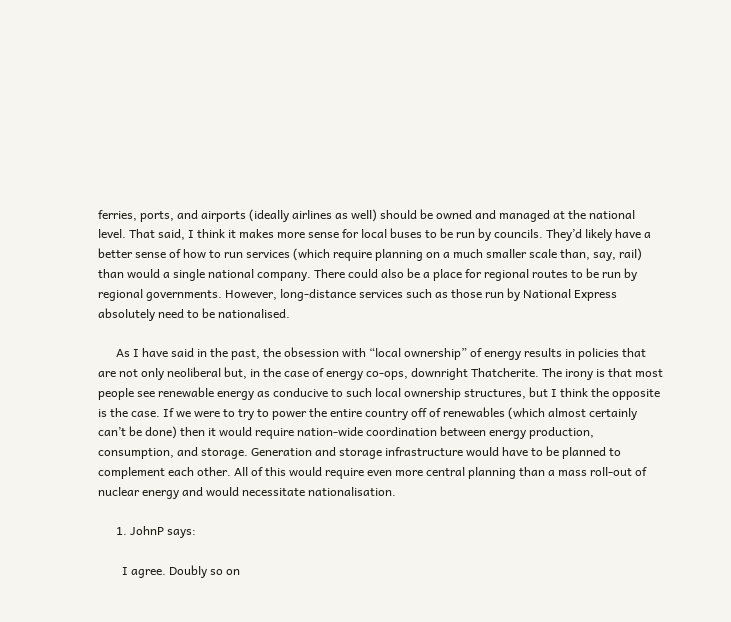ferries, ports, and airports (ideally airlines as well) should be owned and managed at the national level. That said, I think it makes more sense for local buses to be run by councils. They’d likely have a better sense of how to run services (which require planning on a much smaller scale than, say, rail) than would a single national company. There could also be a place for regional routes to be run by regional governments. However, long-distance services such as those run by National Express absolutely need to be nationalised.

      As I have said in the past, the obsession with “local ownership” of energy results in policies that are not only neoliberal but, in the case of energy co-ops, downright Thatcherite. The irony is that most people see renewable energy as conducive to such local ownership structures, but I think the opposite is the case. If we were to try to power the entire country off of renewables (which almost certainly can’t be done) then it would require nation-wide coordination between energy production, consumption, and storage. Generation and storage infrastructure would have to be planned to complement each other. All of this would require even more central planning than a mass roll-out of nuclear energy and would necessitate nationalisation.

      1. JohnP says:

        I agree. Doubly so on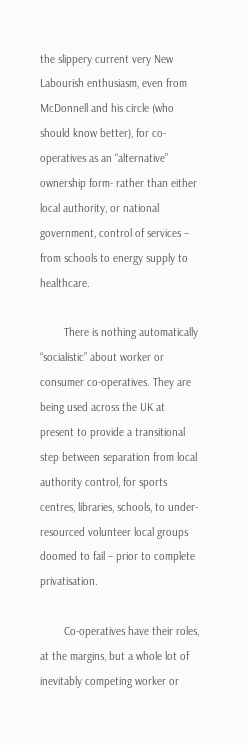the slippery current very New Labourish enthusiasm, even from McDonnell and his circle (who should know better), for co-operatives as an “alternative” ownership form- rather than either local authority, or national government, control of services – from schools to energy supply to healthcare.

        There is nothing automatically “socialistic” about worker or consumer co-operatives. They are being used across the UK at present to provide a transitional step between separation from local authority control, for sports centres, libraries, schools, to under-resourced volunteer local groups doomed to fail – prior to complete privatisation.

        Co-operatives have their roles, at the margins, but a whole lot of inevitably competing worker or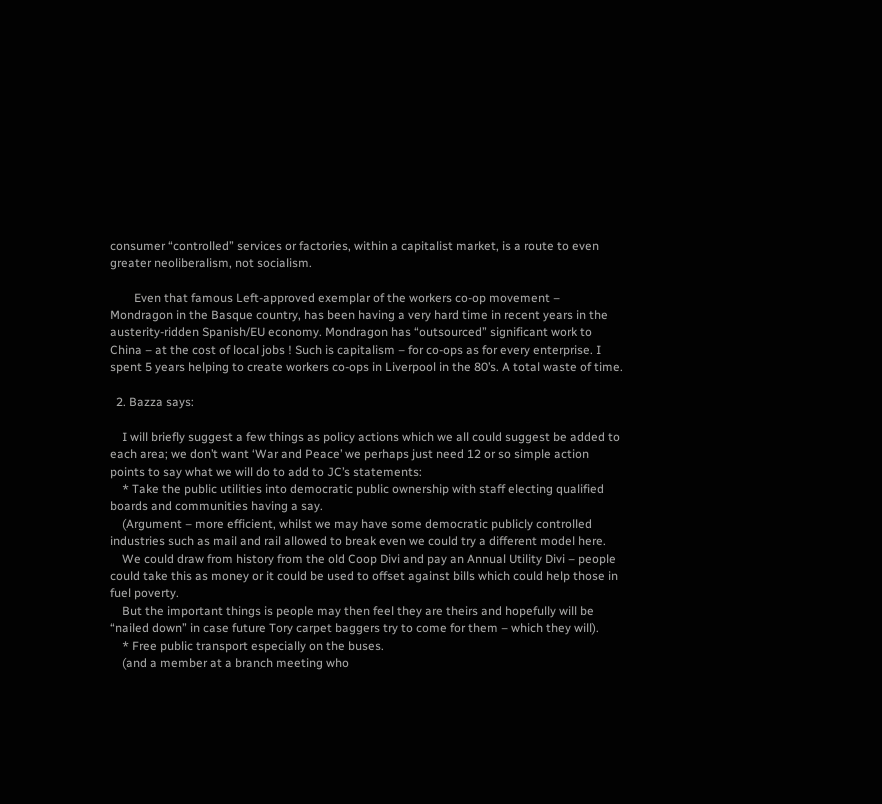consumer “controlled” services or factories, within a capitalist market, is a route to even greater neoliberalism, not socialism.

        Even that famous Left-approved exemplar of the workers co-op movement – Mondragon in the Basque country, has been having a very hard time in recent years in the austerity-ridden Spanish/EU economy. Mondragon has “outsourced” significant work to China – at the cost of local jobs ! Such is capitalism – for co-ops as for every enterprise. I spent 5 years helping to create workers co-ops in Liverpool in the 80’s. A total waste of time.

  2. Bazza says:

    I will briefly suggest a few things as policy actions which we all could suggest be added to each area; we don’t want ‘War and Peace’ we perhaps just need 12 or so simple action points to say what we will do to add to JC’s statements:
    * Take the public utilities into democratic public ownership with staff electing qualified boards and communities having a say.
    (Argument – more efficient, whilst we may have some democratic publicly controlled industries such as mail and rail allowed to break even we could try a different model here.
    We could draw from history from the old Coop Divi and pay an Annual Utility Divi – people could take this as money or it could be used to offset against bills which could help those in fuel poverty.
    But the important things is people may then feel they are theirs and hopefully will be “nailed down” in case future Tory carpet baggers try to come for them – which they will).
    * Free public transport especially on the buses.
    (and a member at a branch meeting who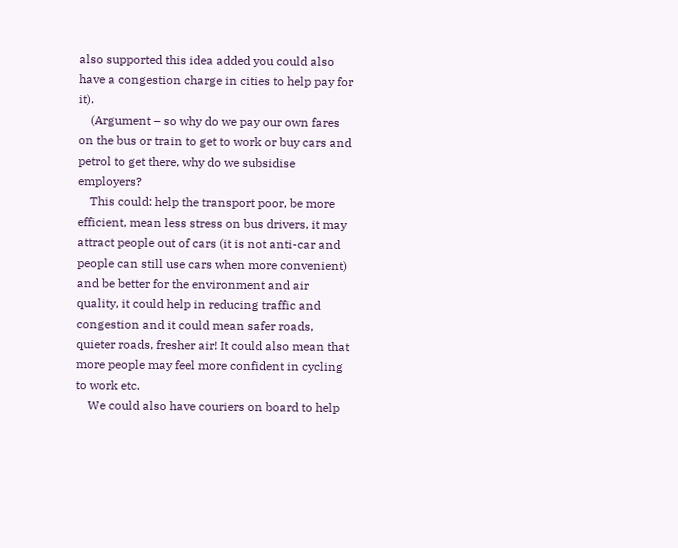also supported this idea added you could also have a congestion charge in cities to help pay for it).
    (Argument – so why do we pay our own fares on the bus or train to get to work or buy cars and petrol to get there, why do we subsidise employers?
    This could: help the transport poor, be more efficient, mean less stress on bus drivers, it may attract people out of cars (it is not anti-car and people can still use cars when more convenient) and be better for the environment and air quality, it could help in reducing traffic and congestion and it could mean safer roads, quieter roads, fresher air! It could also mean that more people may feel more confident in cycling to work etc.
    We could also have couriers on board to help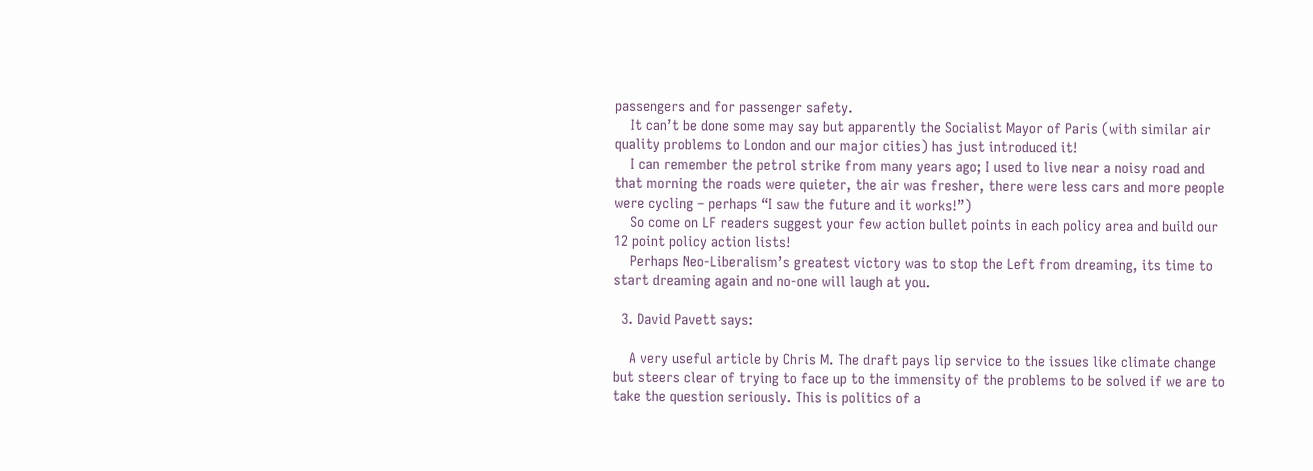passengers and for passenger safety.
    It can’t be done some may say but apparently the Socialist Mayor of Paris (with similar air quality problems to London and our major cities) has just introduced it!
    I can remember the petrol strike from many years ago; I used to live near a noisy road and that morning the roads were quieter, the air was fresher, there were less cars and more people were cycling – perhaps “I saw the future and it works!”)
    So come on LF readers suggest your few action bullet points in each policy area and build our 12 point policy action lists!
    Perhaps Neo-Liberalism’s greatest victory was to stop the Left from dreaming, its time to start dreaming again and no-one will laugh at you.

  3. David Pavett says:

    A very useful article by Chris M. The draft pays lip service to the issues like climate change but steers clear of trying to face up to the immensity of the problems to be solved if we are to take the question seriously. This is politics of a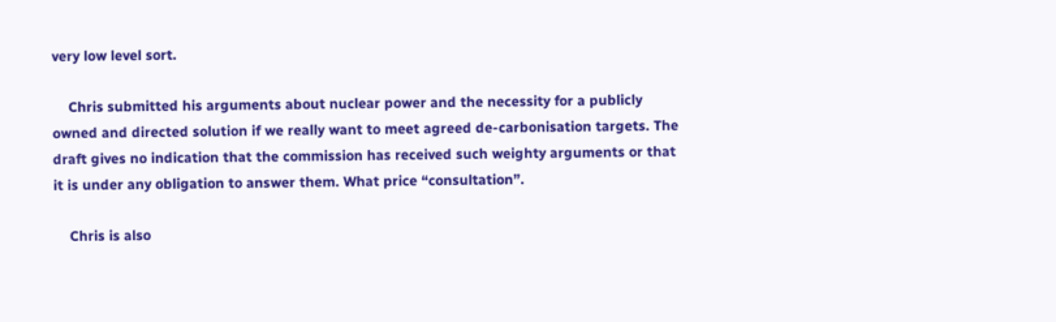very low level sort.

    Chris submitted his arguments about nuclear power and the necessity for a publicly owned and directed solution if we really want to meet agreed de-carbonisation targets. The draft gives no indication that the commission has received such weighty arguments or that it is under any obligation to answer them. What price “consultation”.

    Chris is also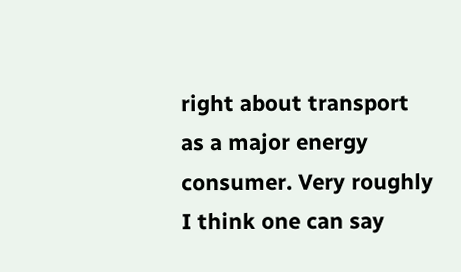right about transport as a major energy consumer. Very roughly I think one can say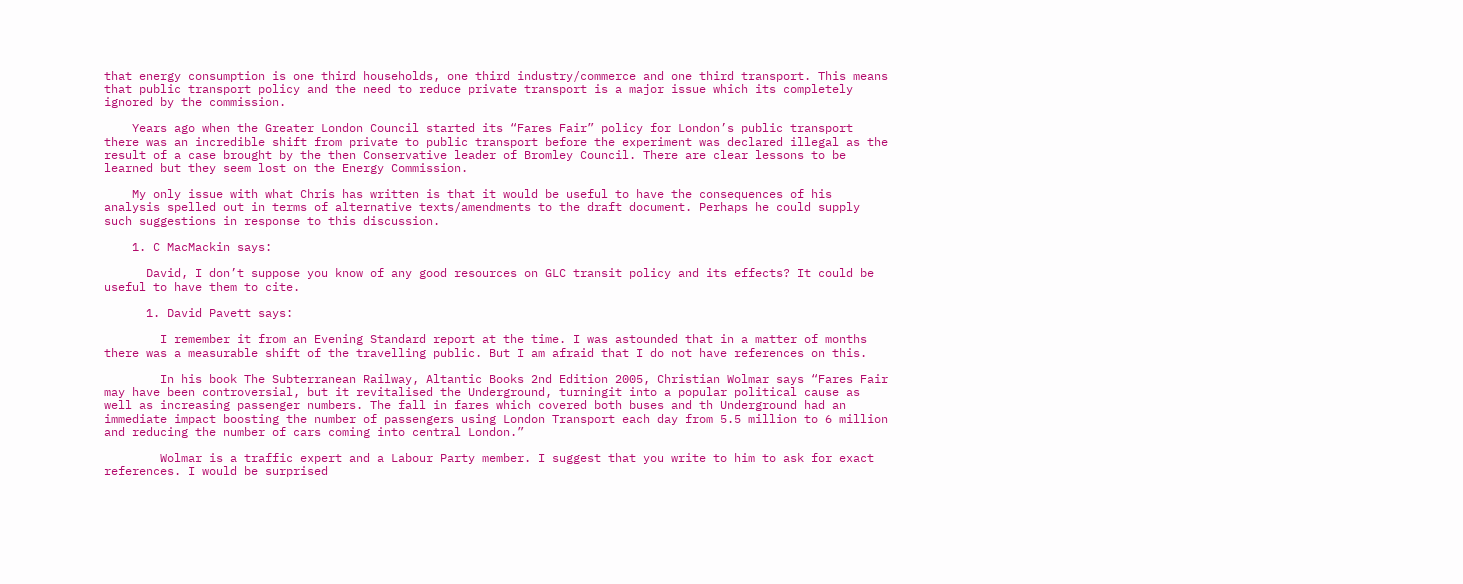that energy consumption is one third households, one third industry/commerce and one third transport. This means that public transport policy and the need to reduce private transport is a major issue which its completely ignored by the commission.

    Years ago when the Greater London Council started its “Fares Fair” policy for London’s public transport there was an incredible shift from private to public transport before the experiment was declared illegal as the result of a case brought by the then Conservative leader of Bromley Council. There are clear lessons to be learned but they seem lost on the Energy Commission.

    My only issue with what Chris has written is that it would be useful to have the consequences of his analysis spelled out in terms of alternative texts/amendments to the draft document. Perhaps he could supply such suggestions in response to this discussion.

    1. C MacMackin says:

      David, I don’t suppose you know of any good resources on GLC transit policy and its effects? It could be useful to have them to cite.

      1. David Pavett says:

        I remember it from an Evening Standard report at the time. I was astounded that in a matter of months there was a measurable shift of the travelling public. But I am afraid that I do not have references on this.

        In his book The Subterranean Railway, Altantic Books 2nd Edition 2005, Christian Wolmar says “Fares Fair may have been controversial, but it revitalised the Underground, turningit into a popular political cause as well as increasing passenger numbers. The fall in fares which covered both buses and th Underground had an immediate impact boosting the number of passengers using London Transport each day from 5.5 million to 6 million and reducing the number of cars coming into central London.”

        Wolmar is a traffic expert and a Labour Party member. I suggest that you write to him to ask for exact references. I would be surprised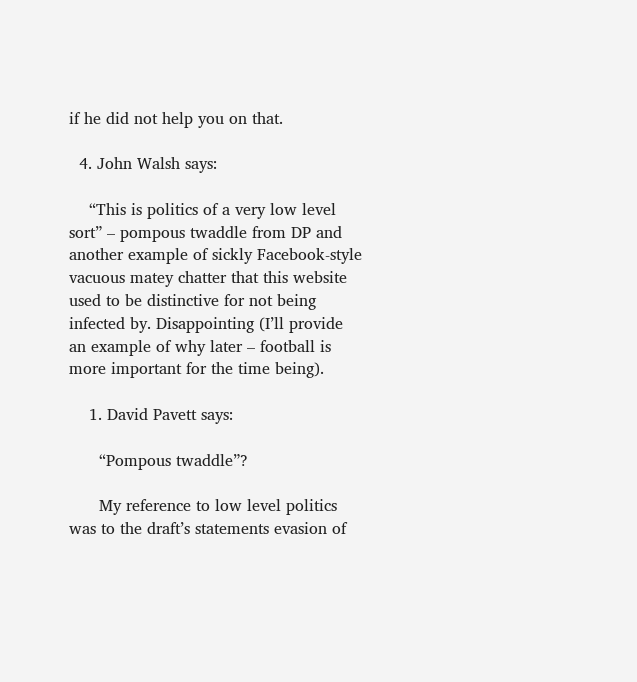if he did not help you on that.

  4. John Walsh says:

    “This is politics of a very low level sort” – pompous twaddle from DP and another example of sickly Facebook-style vacuous matey chatter that this website used to be distinctive for not being infected by. Disappointing (I’ll provide an example of why later – football is more important for the time being).

    1. David Pavett says:

      “Pompous twaddle”?

      My reference to low level politics was to the draft’s statements evasion of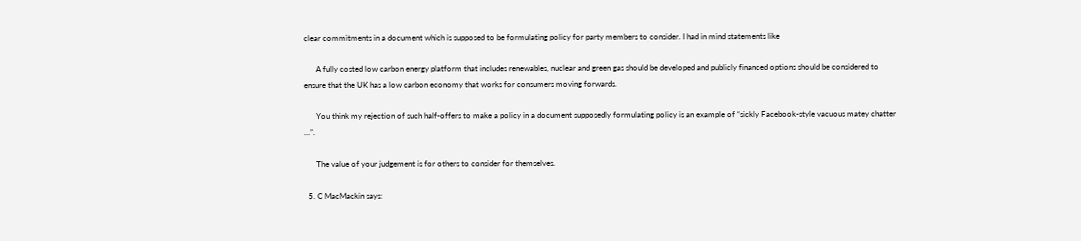clear commitments in a document which is supposed to be formulating policy for party members to consider. I had in mind statements like

      A fully costed low carbon energy platform that includes renewables, nuclear and green gas should be developed and publicly financed options should be considered to ensure that the UK has a low carbon economy that works for consumers moving forwards.

      You think my rejection of such half-offers to make a policy in a document supposedly formulating policy is an example of “sickly Facebook-style vacuous matey chatter …”.

      The value of your judgement is for others to consider for themselves.

  5. C MacMackin says: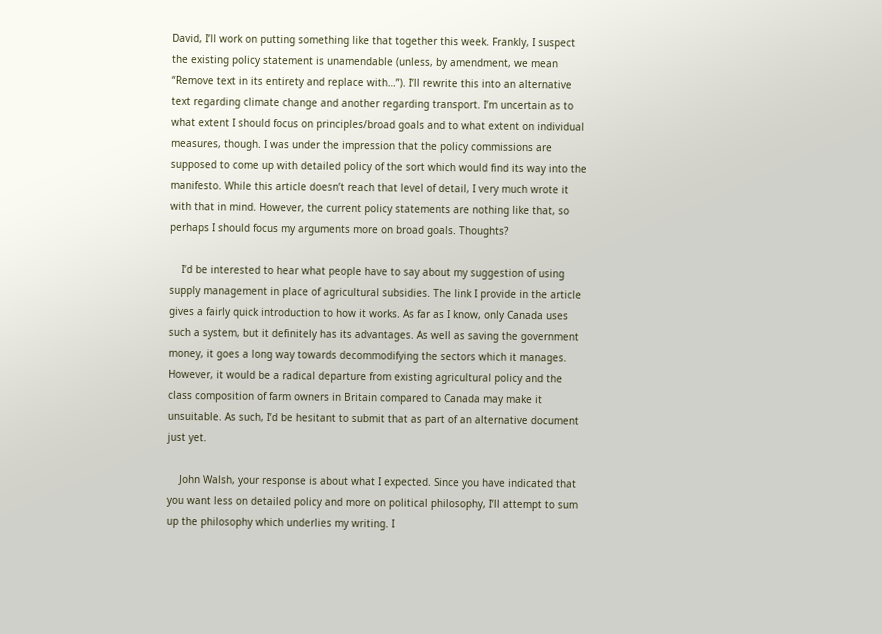David, I’ll work on putting something like that together this week. Frankly, I suspect the existing policy statement is unamendable (unless, by amendment, we mean “Remove text in its entirety and replace with…”). I’ll rewrite this into an alternative text regarding climate change and another regarding transport. I’m uncertain as to what extent I should focus on principles/broad goals and to what extent on individual measures, though. I was under the impression that the policy commissions are supposed to come up with detailed policy of the sort which would find its way into the manifesto. While this article doesn’t reach that level of detail, I very much wrote it with that in mind. However, the current policy statements are nothing like that, so perhaps I should focus my arguments more on broad goals. Thoughts?

    I’d be interested to hear what people have to say about my suggestion of using supply management in place of agricultural subsidies. The link I provide in the article gives a fairly quick introduction to how it works. As far as I know, only Canada uses such a system, but it definitely has its advantages. As well as saving the government money, it goes a long way towards decommodifying the sectors which it manages. However, it would be a radical departure from existing agricultural policy and the class composition of farm owners in Britain compared to Canada may make it unsuitable. As such, I’d be hesitant to submit that as part of an alternative document just yet.

    John Walsh, your response is about what I expected. Since you have indicated that you want less on detailed policy and more on political philosophy, I’ll attempt to sum up the philosophy which underlies my writing. I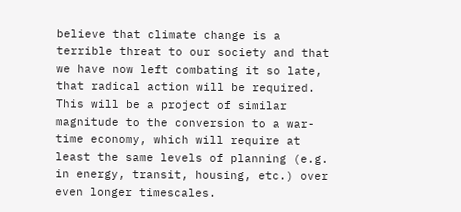believe that climate change is a terrible threat to our society and that we have now left combating it so late, that radical action will be required. This will be a project of similar magnitude to the conversion to a war-time economy, which will require at least the same levels of planning (e.g. in energy, transit, housing, etc.) over even longer timescales.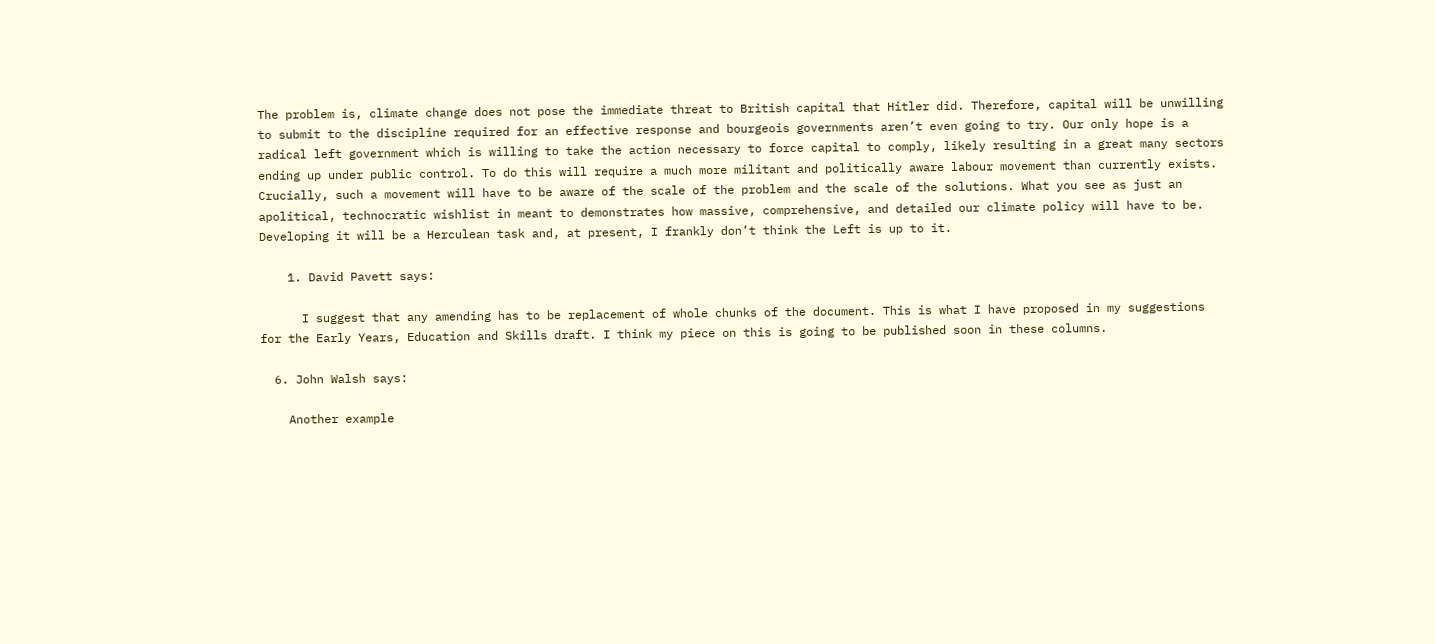The problem is, climate change does not pose the immediate threat to British capital that Hitler did. Therefore, capital will be unwilling to submit to the discipline required for an effective response and bourgeois governments aren’t even going to try. Our only hope is a radical left government which is willing to take the action necessary to force capital to comply, likely resulting in a great many sectors ending up under public control. To do this will require a much more militant and politically aware labour movement than currently exists. Crucially, such a movement will have to be aware of the scale of the problem and the scale of the solutions. What you see as just an apolitical, technocratic wishlist in meant to demonstrates how massive, comprehensive, and detailed our climate policy will have to be. Developing it will be a Herculean task and, at present, I frankly don’t think the Left is up to it.

    1. David Pavett says:

      I suggest that any amending has to be replacement of whole chunks of the document. This is what I have proposed in my suggestions for the Early Years, Education and Skills draft. I think my piece on this is going to be published soon in these columns.

  6. John Walsh says:

    Another example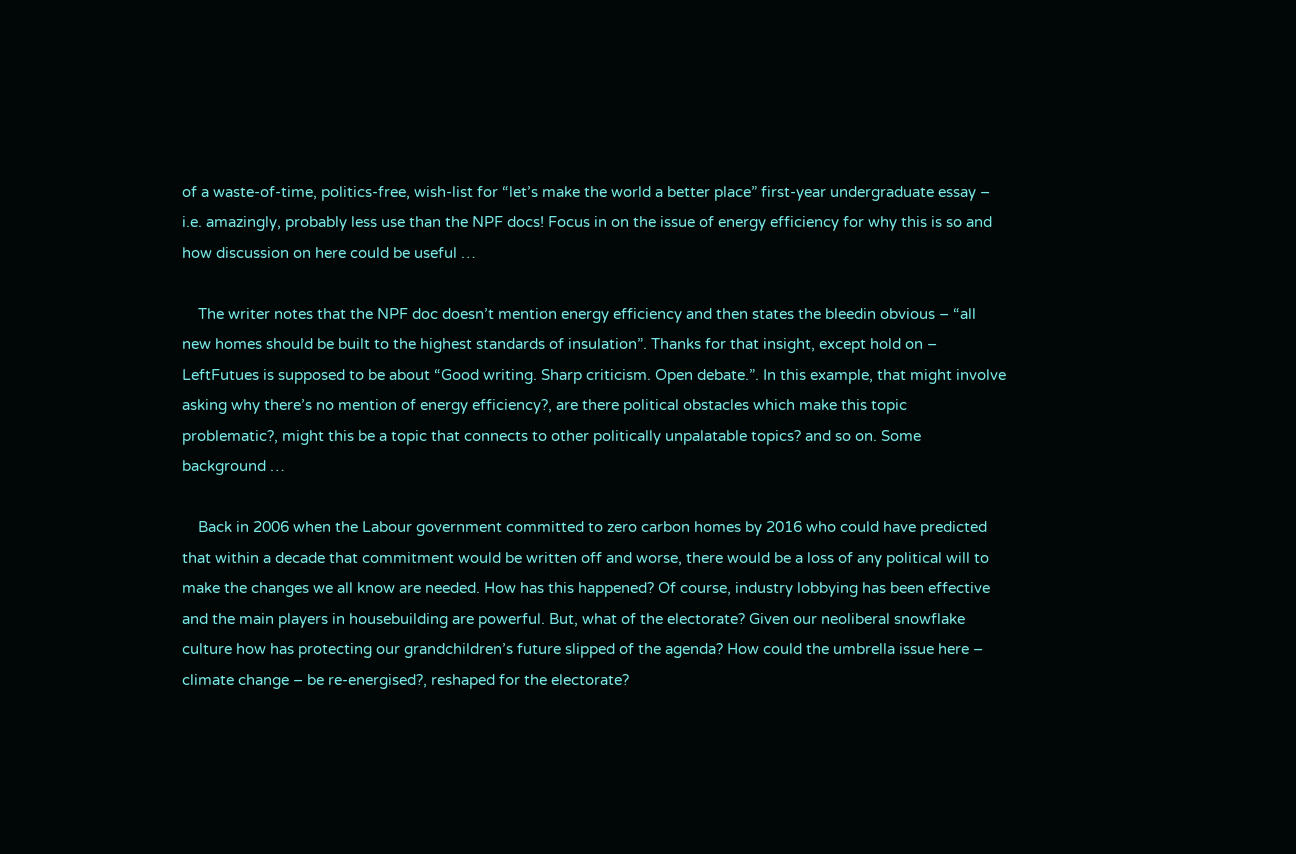of a waste-of-time, politics-free, wish-list for “let’s make the world a better place” first-year undergraduate essay – i.e. amazingly, probably less use than the NPF docs! Focus in on the issue of energy efficiency for why this is so and how discussion on here could be useful …

    The writer notes that the NPF doc doesn’t mention energy efficiency and then states the bleedin obvious – “all new homes should be built to the highest standards of insulation”. Thanks for that insight, except hold on – LeftFutues is supposed to be about “Good writing. Sharp criticism. Open debate.”. In this example, that might involve asking why there’s no mention of energy efficiency?, are there political obstacles which make this topic problematic?, might this be a topic that connects to other politically unpalatable topics? and so on. Some background …

    Back in 2006 when the Labour government committed to zero carbon homes by 2016 who could have predicted that within a decade that commitment would be written off and worse, there would be a loss of any political will to make the changes we all know are needed. How has this happened? Of course, industry lobbying has been effective and the main players in housebuilding are powerful. But, what of the electorate? Given our neoliberal snowflake culture how has protecting our grandchildren’s future slipped of the agenda? How could the umbrella issue here – climate change – be re-energised?, reshaped for the electorate?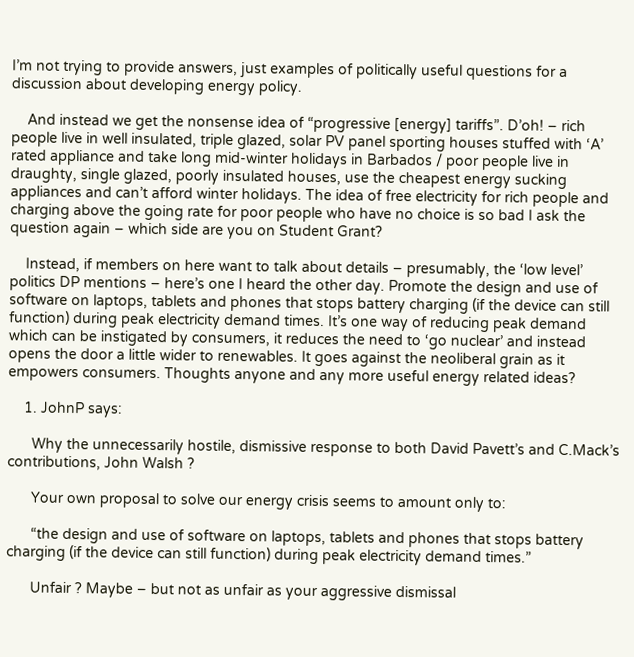I’m not trying to provide answers, just examples of politically useful questions for a discussion about developing energy policy.

    And instead we get the nonsense idea of “progressive [energy] tariffs”. D’oh! – rich people live in well insulated, triple glazed, solar PV panel sporting houses stuffed with ‘A’ rated appliance and take long mid-winter holidays in Barbados / poor people live in draughty, single glazed, poorly insulated houses, use the cheapest energy sucking appliances and can’t afford winter holidays. The idea of free electricity for rich people and charging above the going rate for poor people who have no choice is so bad I ask the question again – which side are you on Student Grant?

    Instead, if members on here want to talk about details – presumably, the ‘low level’ politics DP mentions – here’s one I heard the other day. Promote the design and use of software on laptops, tablets and phones that stops battery charging (if the device can still function) during peak electricity demand times. It’s one way of reducing peak demand which can be instigated by consumers, it reduces the need to ‘go nuclear’ and instead opens the door a little wider to renewables. It goes against the neoliberal grain as it empowers consumers. Thoughts anyone and any more useful energy related ideas?

    1. JohnP says:

      Why the unnecessarily hostile, dismissive response to both David Pavett’s and C.Mack’s contributions, John Walsh ?

      Your own proposal to solve our energy crisis seems to amount only to:

      “the design and use of software on laptops, tablets and phones that stops battery charging (if the device can still function) during peak electricity demand times.”

      Unfair ? Maybe – but not as unfair as your aggressive dismissal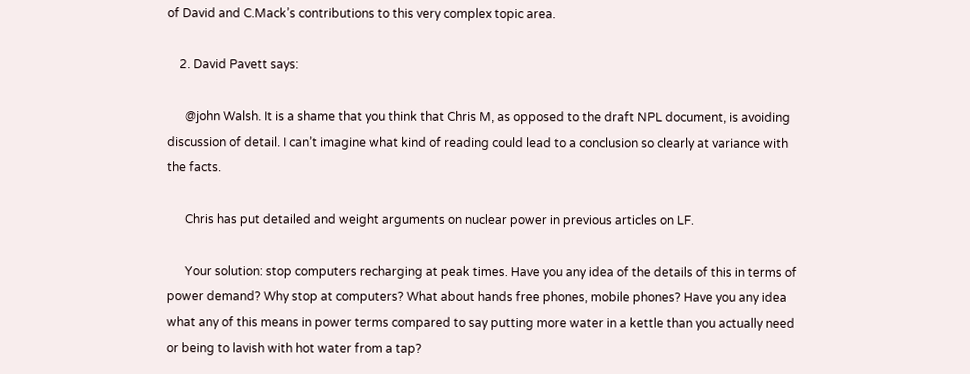of David and C.Mack’s contributions to this very complex topic area.

    2. David Pavett says:

      @john Walsh. It is a shame that you think that Chris M, as opposed to the draft NPL document, is avoiding discussion of detail. I can’t imagine what kind of reading could lead to a conclusion so clearly at variance with the facts.

      Chris has put detailed and weight arguments on nuclear power in previous articles on LF.

      Your solution: stop computers recharging at peak times. Have you any idea of the details of this in terms of power demand? Why stop at computers? What about hands free phones, mobile phones? Have you any idea what any of this means in power terms compared to say putting more water in a kettle than you actually need or being to lavish with hot water from a tap?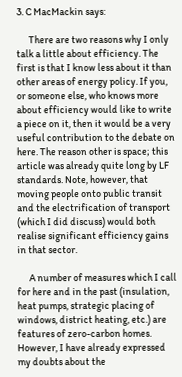3. C MacMackin says:

      There are two reasons why I only talk a little about efficiency. The first is that I know less about it than other areas of energy policy. If you, or someone else, who knows more about efficiency would like to write a piece on it, then it would be a very useful contribution to the debate on here. The reason other is space; this article was already quite long by LF standards. Note, however, that moving people onto public transit and the electrification of transport (which I did discuss) would both realise significant efficiency gains in that sector.

      A number of measures which I call for here and in the past (insulation, heat pumps, strategic placing of windows, district heating, etc.) are features of zero-carbon homes. However, I have already expressed my doubts about the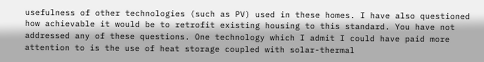usefulness of other technologies (such as PV) used in these homes. I have also questioned how achievable it would be to retrofit existing housing to this standard. You have not addressed any of these questions. One technology which I admit I could have paid more attention to is the use of heat storage coupled with solar-thermal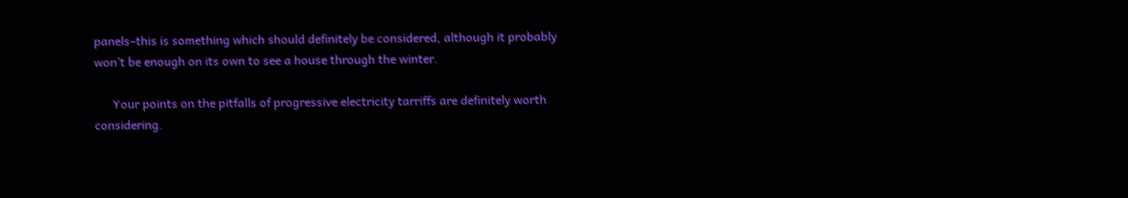panels–this is something which should definitely be considered, although it probably won’t be enough on its own to see a house through the winter.

      Your points on the pitfalls of progressive electricity tarriffs are definitely worth considering.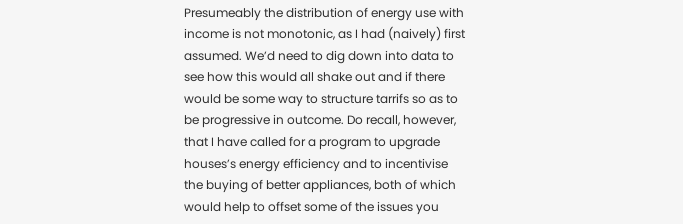Presumeably the distribution of energy use with income is not monotonic, as I had (naively) first assumed. We’d need to dig down into data to see how this would all shake out and if there would be some way to structure tarrifs so as to be progressive in outcome. Do recall, however, that I have called for a program to upgrade houses’s energy efficiency and to incentivise the buying of better appliances, both of which would help to offset some of the issues you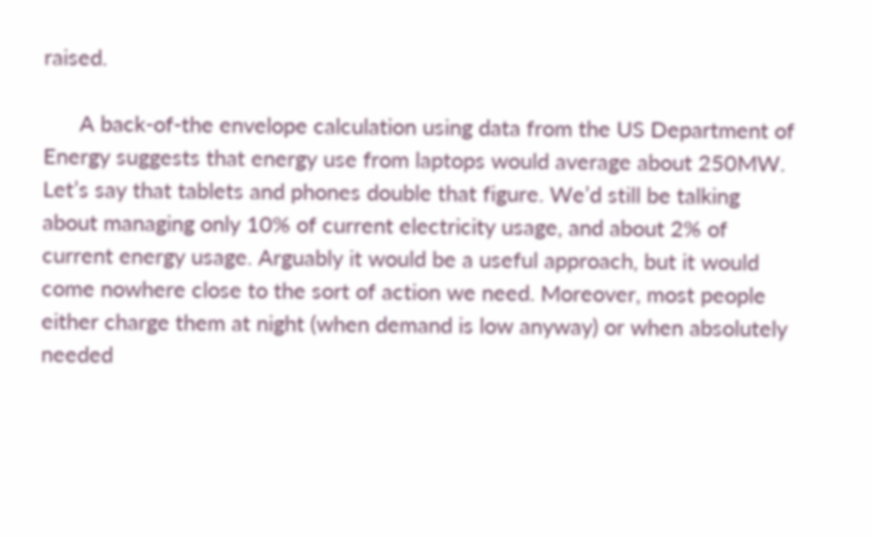raised.

      A back-of-the envelope calculation using data from the US Department of Energy suggests that energy use from laptops would average about 250MW. Let’s say that tablets and phones double that figure. We’d still be talking about managing only 10% of current electricity usage, and about 2% of current energy usage. Arguably it would be a useful approach, but it would come nowhere close to the sort of action we need. Moreover, most people either charge them at night (when demand is low anyway) or when absolutely needed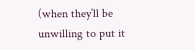(when they’ll be unwilling to put it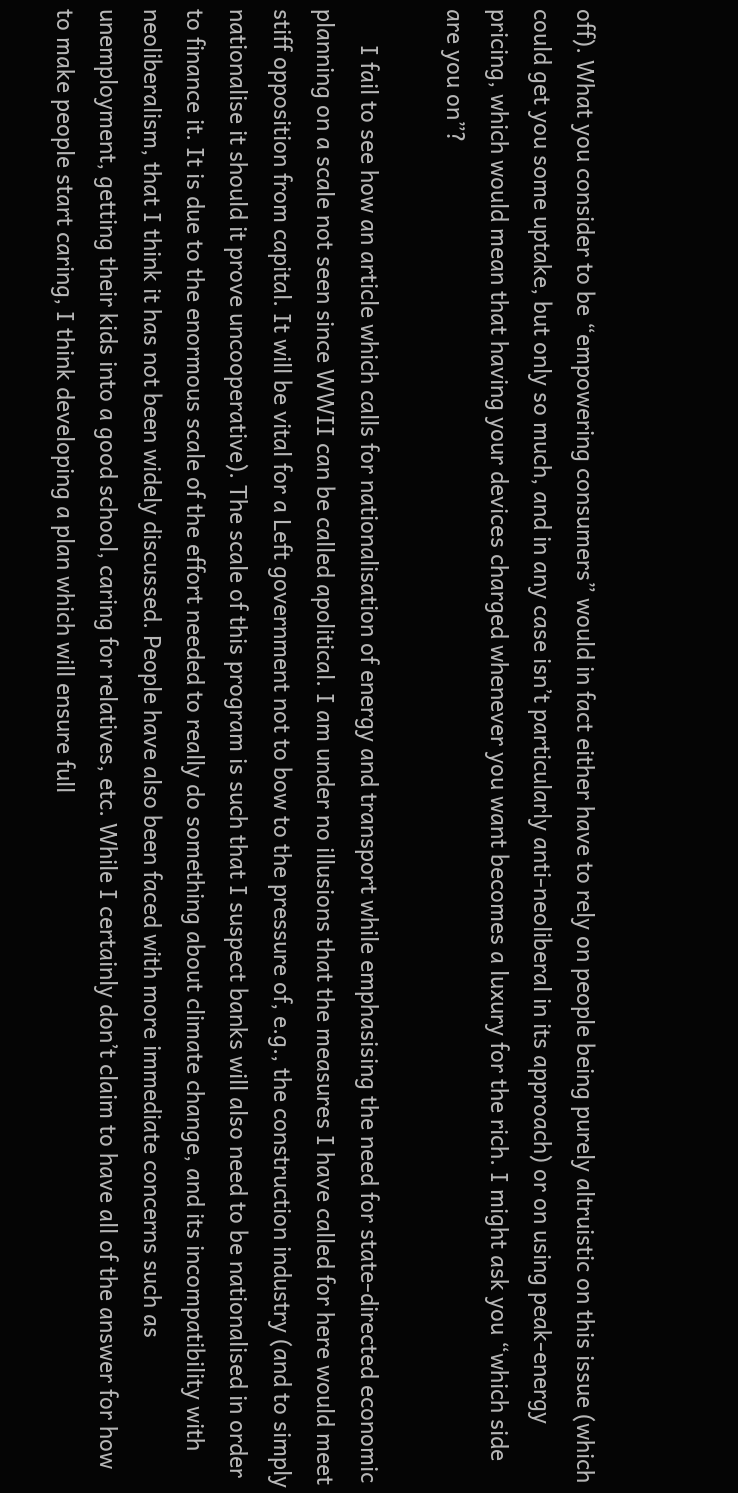off). What you consider to be “empowering consumers” would in fact either have to rely on people being purely altruistic on this issue (which could get you some uptake, but only so much, and in any case isn’t particularly anti-neoliberal in its approach) or on using peak-energy pricing, which would mean that having your devices charged whenever you want becomes a luxury for the rich. I might ask you “which side are you on”?

      I fail to see how an article which calls for nationalisation of energy and transport while emphasising the need for state-directed economic planning on a scale not seen since WWII can be called apolitical. I am under no illusions that the measures I have called for here would meet stiff opposition from capital. It will be vital for a Left government not to bow to the pressure of, e.g., the construction industry (and to simply nationalise it should it prove uncooperative). The scale of this program is such that I suspect banks will also need to be nationalised in order to finance it. It is due to the enormous scale of the effort needed to really do something about climate change, and its incompatibility with neoliberalism, that I think it has not been widely discussed. People have also been faced with more immediate concerns such as unemployment, getting their kids into a good school, caring for relatives, etc. While I certainly don’t claim to have all of the answer for how to make people start caring, I think developing a plan which will ensure full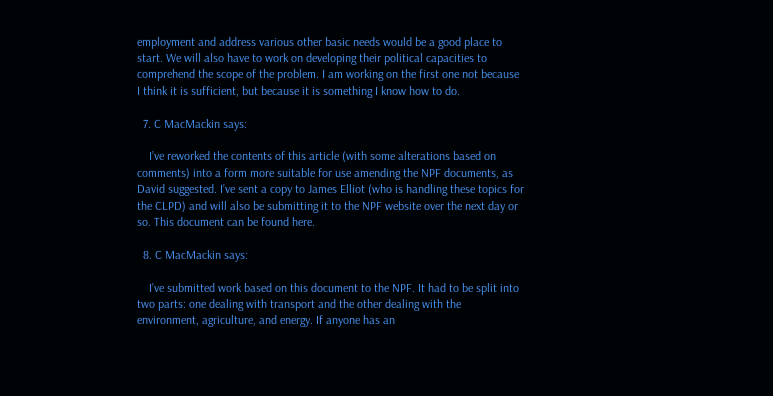employment and address various other basic needs would be a good place to start. We will also have to work on developing their political capacities to comprehend the scope of the problem. I am working on the first one not because I think it is sufficient, but because it is something I know how to do.

  7. C MacMackin says:

    I’ve reworked the contents of this article (with some alterations based on comments) into a form more suitable for use amending the NPF documents, as David suggested. I’ve sent a copy to James Elliot (who is handling these topics for the CLPD) and will also be submitting it to the NPF website over the next day or so. This document can be found here.

  8. C MacMackin says:

    I’ve submitted work based on this document to the NPF. It had to be split into two parts: one dealing with transport and the other dealing with the environment, agriculture, and energy. If anyone has an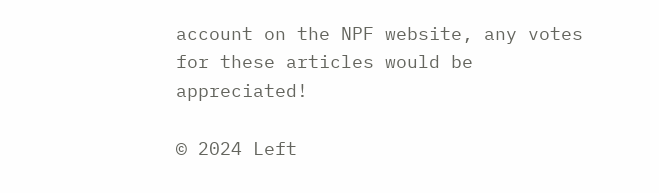account on the NPF website, any votes for these articles would be appreciated!

© 2024 Left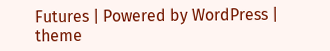Futures | Powered by WordPress | theme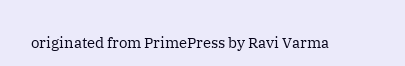originated from PrimePress by Ravi Varma